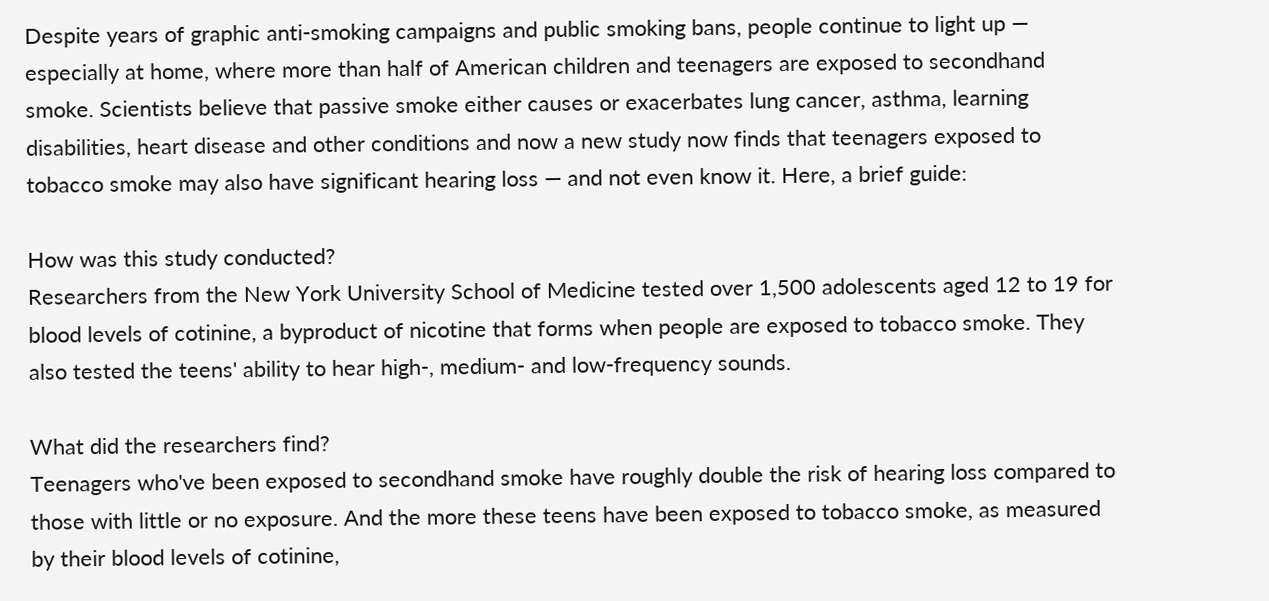Despite years of graphic anti-smoking campaigns and public smoking bans, people continue to light up — especially at home, where more than half of American children and teenagers are exposed to secondhand smoke. Scientists believe that passive smoke either causes or exacerbates lung cancer, asthma, learning disabilities, heart disease and other conditions and now a new study now finds that teenagers exposed to tobacco smoke may also have significant hearing loss — and not even know it. Here, a brief guide:

How was this study conducted?
Researchers from the New York University School of Medicine tested over 1,500 adolescents aged 12 to 19 for blood levels of cotinine, a byproduct of nicotine that forms when people are exposed to tobacco smoke. They also tested the teens' ability to hear high-, medium- and low-frequency sounds.

What did the researchers find?
Teenagers who've been exposed to secondhand smoke have roughly double the risk of hearing loss compared to those with little or no exposure. And the more these teens have been exposed to tobacco smoke, as measured by their blood levels of cotinine,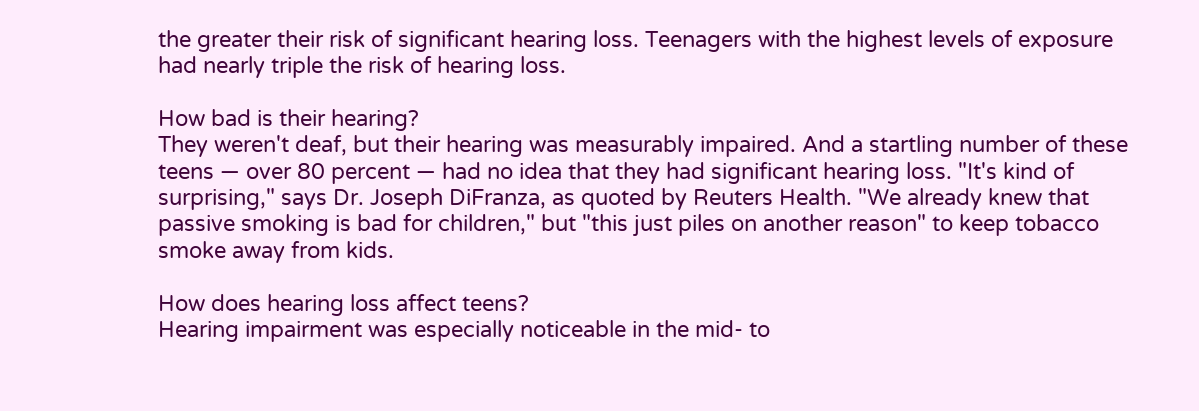the greater their risk of significant hearing loss. Teenagers with the highest levels of exposure had nearly triple the risk of hearing loss.

How bad is their hearing?
They weren't deaf, but their hearing was measurably impaired. And a startling number of these teens — over 80 percent — had no idea that they had significant hearing loss. "It's kind of surprising," says Dr. Joseph DiFranza, as quoted by Reuters Health. "We already knew that passive smoking is bad for children," but "this just piles on another reason" to keep tobacco smoke away from kids.

How does hearing loss affect teens?
Hearing impairment was especially noticeable in the mid- to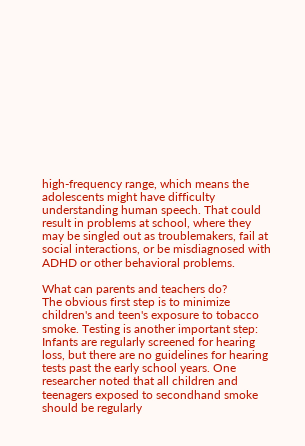high-frequency range, which means the adolescents might have difficulty understanding human speech. That could result in problems at school, where they may be singled out as troublemakers, fail at social interactions, or be misdiagnosed with ADHD or other behavioral problems.

What can parents and teachers do?
The obvious first step is to minimize children's and teen's exposure to tobacco smoke. Testing is another important step: Infants are regularly screened for hearing loss, but there are no guidelines for hearing tests past the early school years. One researcher noted that all children and teenagers exposed to secondhand smoke should be regularly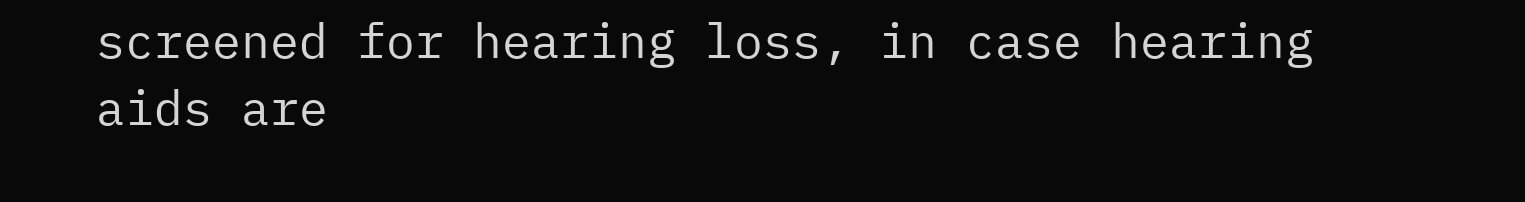screened for hearing loss, in case hearing aids are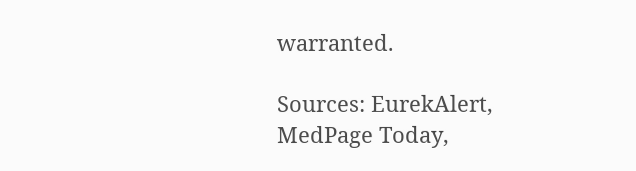warranted.

Sources: EurekAlert, MedPage Today,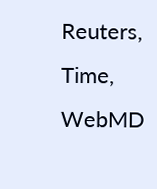Reuters, Time, WebMD